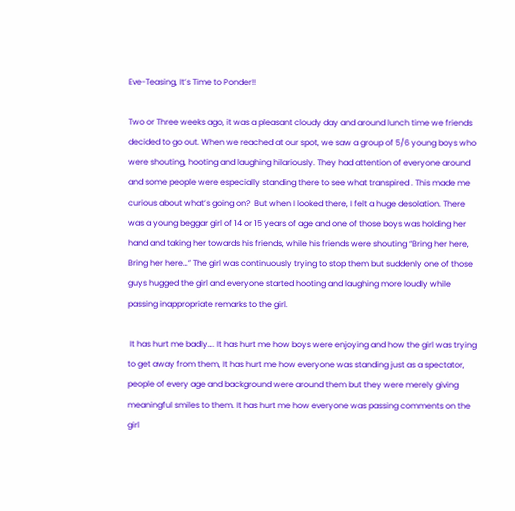Eve-Teasing, It’s Time to Ponder!!

Two or Three weeks ago, it was a pleasant cloudy day and around lunch time we friends decided to go out. When we reached at our spot, we saw a group of 5/6 young boys who were shouting, hooting and laughing hilariously. They had attention of everyone around and some people were especially standing there to see what transpired . This made me curious about what’s going on?  But when I looked there, I felt a huge desolation. There was a young beggar girl of 14 or 15 years of age and one of those boys was holding her hand and taking her towards his friends, while his friends were shouting “Bring her here, Bring her here…” The girl was continuously trying to stop them but suddenly one of those guys hugged the girl and everyone started hooting and laughing more loudly while passing inappropriate remarks to the girl.

 It has hurt me badly…. It has hurt me how boys were enjoying and how the girl was trying to get away from them, It has hurt me how everyone was standing just as a spectator, people of every age and background were around them but they were merely giving meaningful smiles to them. It has hurt me how everyone was passing comments on the girl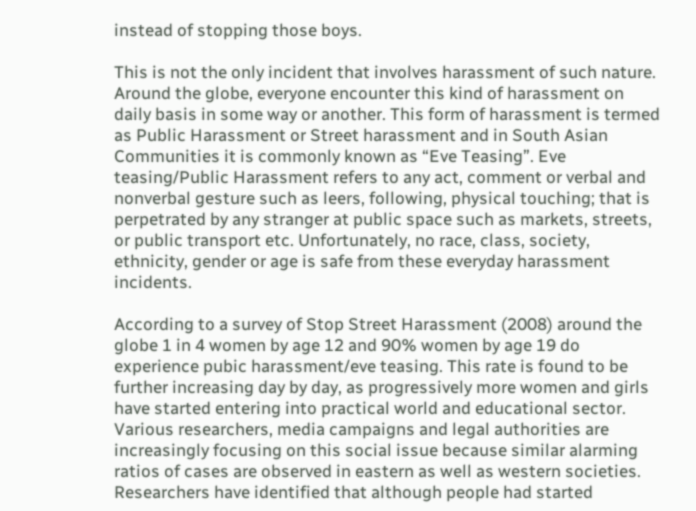instead of stopping those boys.

This is not the only incident that involves harassment of such nature. Around the globe, everyone encounter this kind of harassment on daily basis in some way or another. This form of harassment is termed as Public Harassment or Street harassment and in South Asian Communities it is commonly known as “Eve Teasing”. Eve teasing/Public Harassment refers to any act, comment or verbal and nonverbal gesture such as leers, following, physical touching; that is perpetrated by any stranger at public space such as markets, streets, or public transport etc. Unfortunately, no race, class, society, ethnicity, gender or age is safe from these everyday harassment incidents.

According to a survey of Stop Street Harassment (2008) around the globe 1 in 4 women by age 12 and 90% women by age 19 do experience pubic harassment/eve teasing. This rate is found to be further increasing day by day, as progressively more women and girls have started entering into practical world and educational sector. Various researchers, media campaigns and legal authorities are increasingly focusing on this social issue because similar alarming ratios of cases are observed in eastern as well as western societies. Researchers have identified that although people had started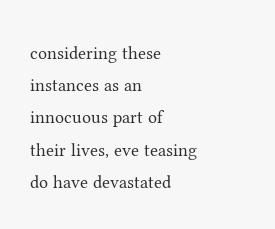considering these instances as an innocuous part of their lives, eve teasing do have devastated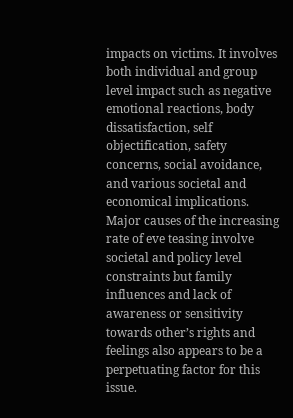impacts on victims. It involves both individual and group level impact such as negative emotional reactions, body dissatisfaction, self objectification, safety concerns, social avoidance, and various societal and economical implications. Major causes of the increasing rate of eve teasing involve societal and policy level constraints but family influences and lack of awareness or sensitivity towards other’s rights and feelings also appears to be a perpetuating factor for this issue.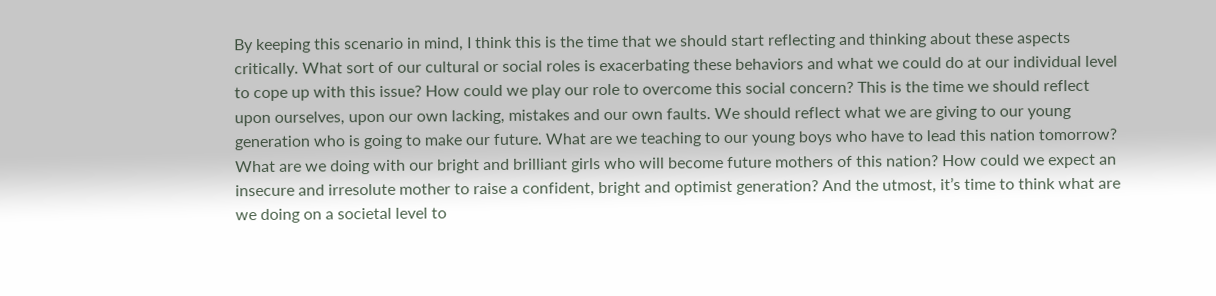By keeping this scenario in mind, I think this is the time that we should start reflecting and thinking about these aspects critically. What sort of our cultural or social roles is exacerbating these behaviors and what we could do at our individual level to cope up with this issue? How could we play our role to overcome this social concern? This is the time we should reflect upon ourselves, upon our own lacking, mistakes and our own faults. We should reflect what we are giving to our young generation who is going to make our future. What are we teaching to our young boys who have to lead this nation tomorrow? What are we doing with our bright and brilliant girls who will become future mothers of this nation? How could we expect an insecure and irresolute mother to raise a confident, bright and optimist generation? And the utmost, it’s time to think what are we doing on a societal level to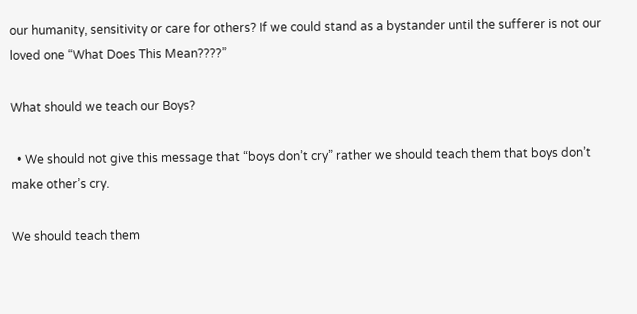our humanity, sensitivity or care for others? If we could stand as a bystander until the sufferer is not our loved one “What Does This Mean????”

What should we teach our Boys?

  • We should not give this message that “boys don’t cry” rather we should teach them that boys don’t make other’s cry.

We should teach them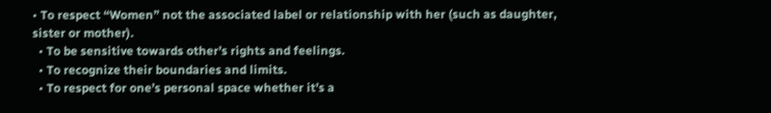• To respect “Women” not the associated label or relationship with her (such as daughter, sister or mother).
  • To be sensitive towards other’s rights and feelings.
  • To recognize their boundaries and limits.
  • To respect for one’s personal space whether it’s a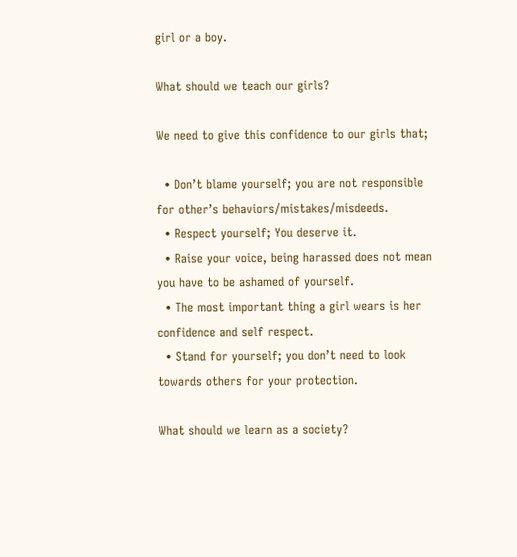girl or a boy.

What should we teach our girls?

We need to give this confidence to our girls that;

  • Don’t blame yourself; you are not responsible for other’s behaviors/mistakes/misdeeds.
  • Respect yourself; You deserve it.
  • Raise your voice, being harassed does not mean you have to be ashamed of yourself.
  • The most important thing a girl wears is her confidence and self respect.
  • Stand for yourself; you don’t need to look towards others for your protection.

What should we learn as a society?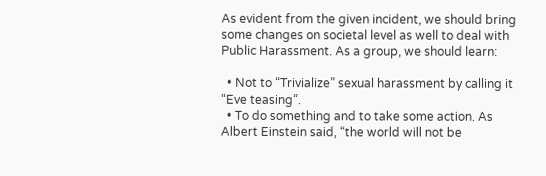As evident from the given incident, we should bring some changes on societal level as well to deal with Public Harassment. As a group, we should learn:

  • Not to “Trivialize” sexual harassment by calling it “Eve teasing”.
  • To do something and to take some action. As Albert Einstein said, “the world will not be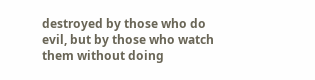destroyed by those who do evil, but by those who watch them without doing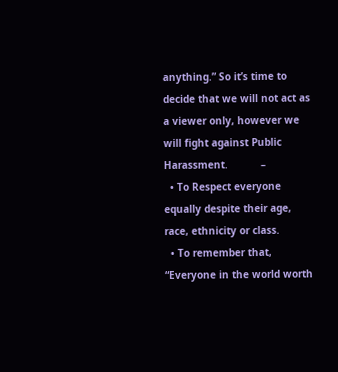anything.” So it’s time to decide that we will not act as a viewer only, however we will fight against Public Harassment.           –
  • To Respect everyone equally despite their age, race, ethnicity or class.
  • To remember that, “Everyone in the world worth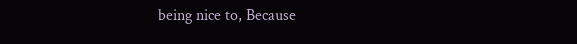being nice to, Because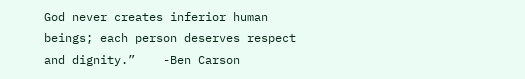God never creates inferior human beings; each person deserves respect and dignity.”    -Ben Carson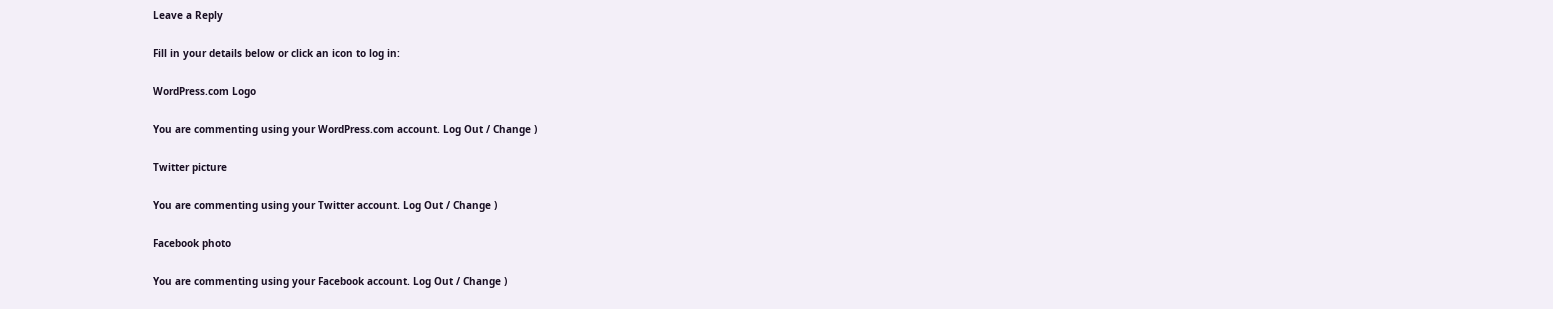Leave a Reply

Fill in your details below or click an icon to log in:

WordPress.com Logo

You are commenting using your WordPress.com account. Log Out / Change )

Twitter picture

You are commenting using your Twitter account. Log Out / Change )

Facebook photo

You are commenting using your Facebook account. Log Out / Change )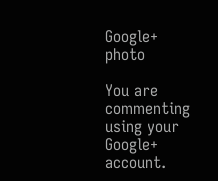Google+ photo

You are commenting using your Google+ account.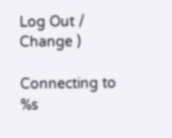Log Out / Change )

Connecting to %s